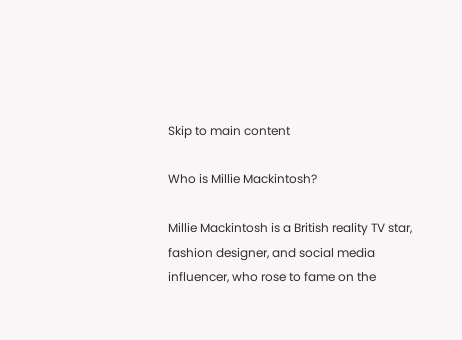Skip to main content

Who is Millie Mackintosh?

Millie Mackintosh is a British reality TV star, fashion designer, and social media influencer, who rose to fame on the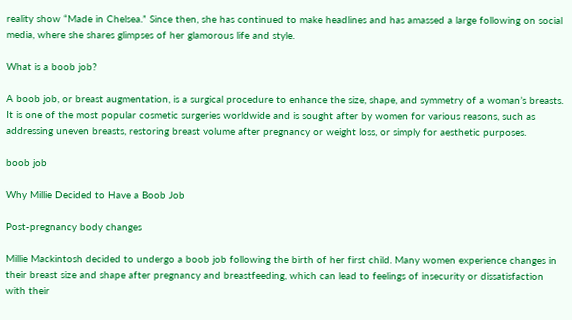reality show “Made in Chelsea.” Since then, she has continued to make headlines and has amassed a large following on social media, where she shares glimpses of her glamorous life and style.

What is a boob job?

A boob job, or breast augmentation, is a surgical procedure to enhance the size, shape, and symmetry of a woman’s breasts. It is one of the most popular cosmetic surgeries worldwide and is sought after by women for various reasons, such as addressing uneven breasts, restoring breast volume after pregnancy or weight loss, or simply for aesthetic purposes.

boob job

Why Millie Decided to Have a Boob Job

Post-pregnancy body changes

Millie Mackintosh decided to undergo a boob job following the birth of her first child. Many women experience changes in their breast size and shape after pregnancy and breastfeeding, which can lead to feelings of insecurity or dissatisfaction with their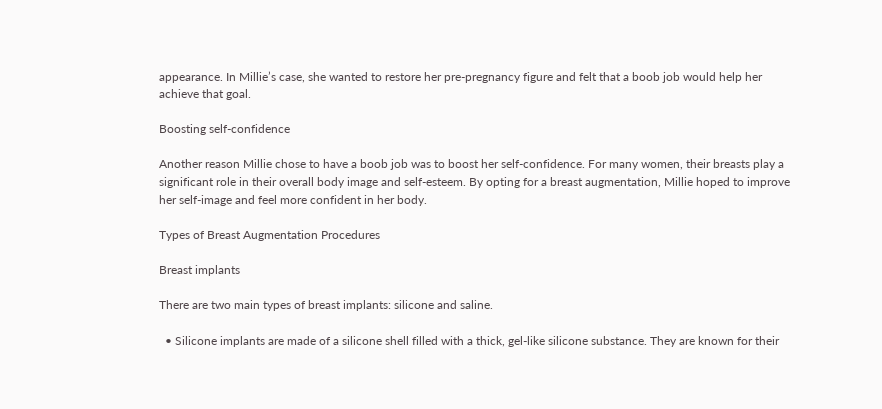appearance. In Millie’s case, she wanted to restore her pre-pregnancy figure and felt that a boob job would help her achieve that goal.

Boosting self-confidence

Another reason Millie chose to have a boob job was to boost her self-confidence. For many women, their breasts play a significant role in their overall body image and self-esteem. By opting for a breast augmentation, Millie hoped to improve her self-image and feel more confident in her body.

Types of Breast Augmentation Procedures

Breast implants

There are two main types of breast implants: silicone and saline.

  • Silicone implants are made of a silicone shell filled with a thick, gel-like silicone substance. They are known for their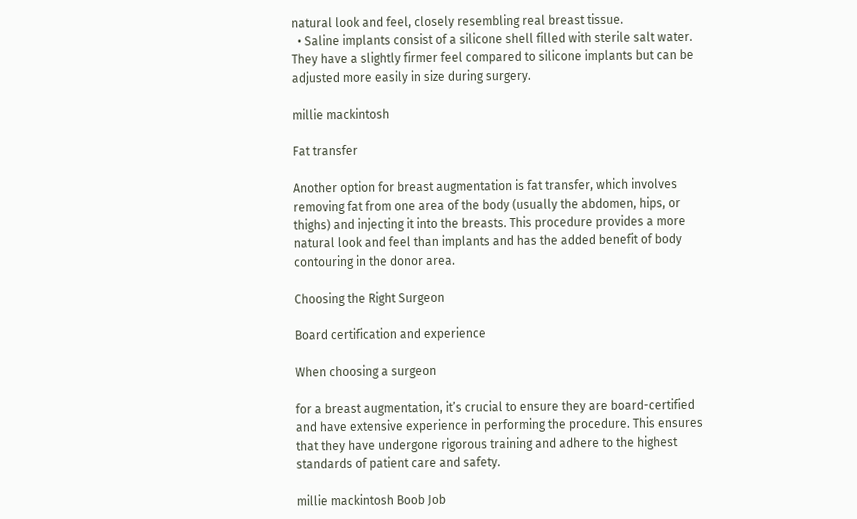natural look and feel, closely resembling real breast tissue.
  • Saline implants consist of a silicone shell filled with sterile salt water. They have a slightly firmer feel compared to silicone implants but can be adjusted more easily in size during surgery.

millie mackintosh

Fat transfer

Another option for breast augmentation is fat transfer, which involves removing fat from one area of the body (usually the abdomen, hips, or thighs) and injecting it into the breasts. This procedure provides a more natural look and feel than implants and has the added benefit of body contouring in the donor area.

Choosing the Right Surgeon

Board certification and experience

When choosing a surgeon

for a breast augmentation, it’s crucial to ensure they are board-certified and have extensive experience in performing the procedure. This ensures that they have undergone rigorous training and adhere to the highest standards of patient care and safety.

millie mackintosh Boob Job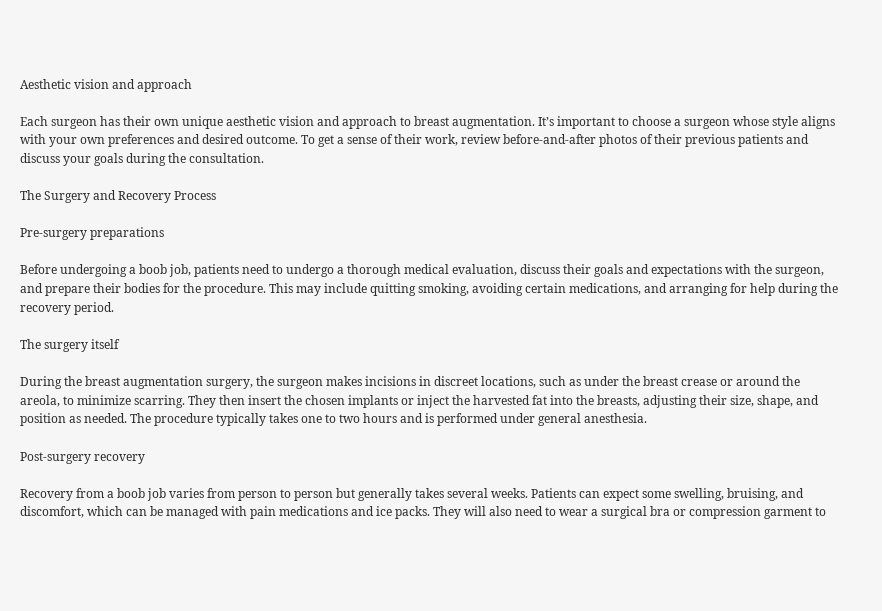Aesthetic vision and approach

Each surgeon has their own unique aesthetic vision and approach to breast augmentation. It’s important to choose a surgeon whose style aligns with your own preferences and desired outcome. To get a sense of their work, review before-and-after photos of their previous patients and discuss your goals during the consultation.

The Surgery and Recovery Process

Pre-surgery preparations

Before undergoing a boob job, patients need to undergo a thorough medical evaluation, discuss their goals and expectations with the surgeon, and prepare their bodies for the procedure. This may include quitting smoking, avoiding certain medications, and arranging for help during the recovery period.

The surgery itself

During the breast augmentation surgery, the surgeon makes incisions in discreet locations, such as under the breast crease or around the areola, to minimize scarring. They then insert the chosen implants or inject the harvested fat into the breasts, adjusting their size, shape, and position as needed. The procedure typically takes one to two hours and is performed under general anesthesia.

Post-surgery recovery

Recovery from a boob job varies from person to person but generally takes several weeks. Patients can expect some swelling, bruising, and discomfort, which can be managed with pain medications and ice packs. They will also need to wear a surgical bra or compression garment to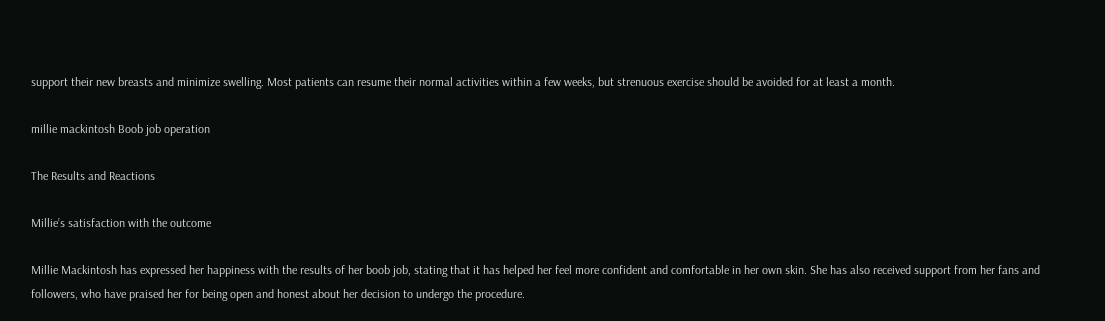support their new breasts and minimize swelling. Most patients can resume their normal activities within a few weeks, but strenuous exercise should be avoided for at least a month.

millie mackintosh Boob job operation

The Results and Reactions

Millie’s satisfaction with the outcome

Millie Mackintosh has expressed her happiness with the results of her boob job, stating that it has helped her feel more confident and comfortable in her own skin. She has also received support from her fans and followers, who have praised her for being open and honest about her decision to undergo the procedure.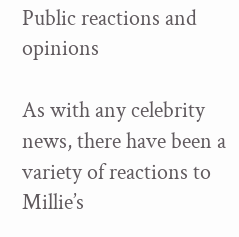Public reactions and opinions

As with any celebrity news, there have been a variety of reactions to Millie’s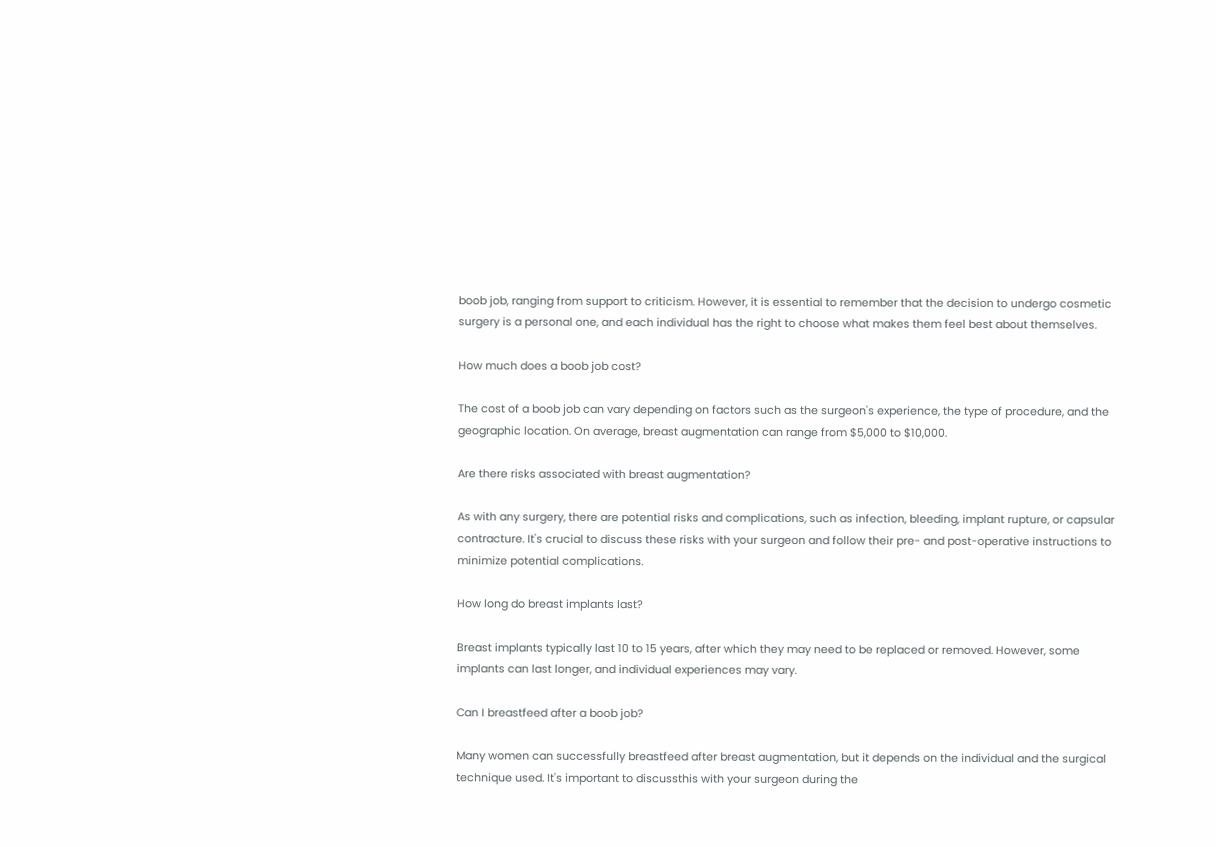boob job, ranging from support to criticism. However, it is essential to remember that the decision to undergo cosmetic surgery is a personal one, and each individual has the right to choose what makes them feel best about themselves.

How much does a boob job cost?

The cost of a boob job can vary depending on factors such as the surgeon's experience, the type of procedure, and the geographic location. On average, breast augmentation can range from $5,000 to $10,000.

Are there risks associated with breast augmentation?

As with any surgery, there are potential risks and complications, such as infection, bleeding, implant rupture, or capsular contracture. It's crucial to discuss these risks with your surgeon and follow their pre- and post-operative instructions to minimize potential complications.

How long do breast implants last?

Breast implants typically last 10 to 15 years, after which they may need to be replaced or removed. However, some implants can last longer, and individual experiences may vary.

Can I breastfeed after a boob job?

Many women can successfully breastfeed after breast augmentation, but it depends on the individual and the surgical technique used. It's important to discussthis with your surgeon during the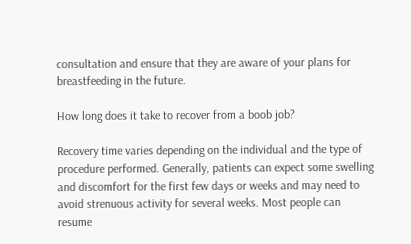consultation and ensure that they are aware of your plans for breastfeeding in the future.

How long does it take to recover from a boob job?

Recovery time varies depending on the individual and the type of procedure performed. Generally, patients can expect some swelling and discomfort for the first few days or weeks and may need to avoid strenuous activity for several weeks. Most people can resume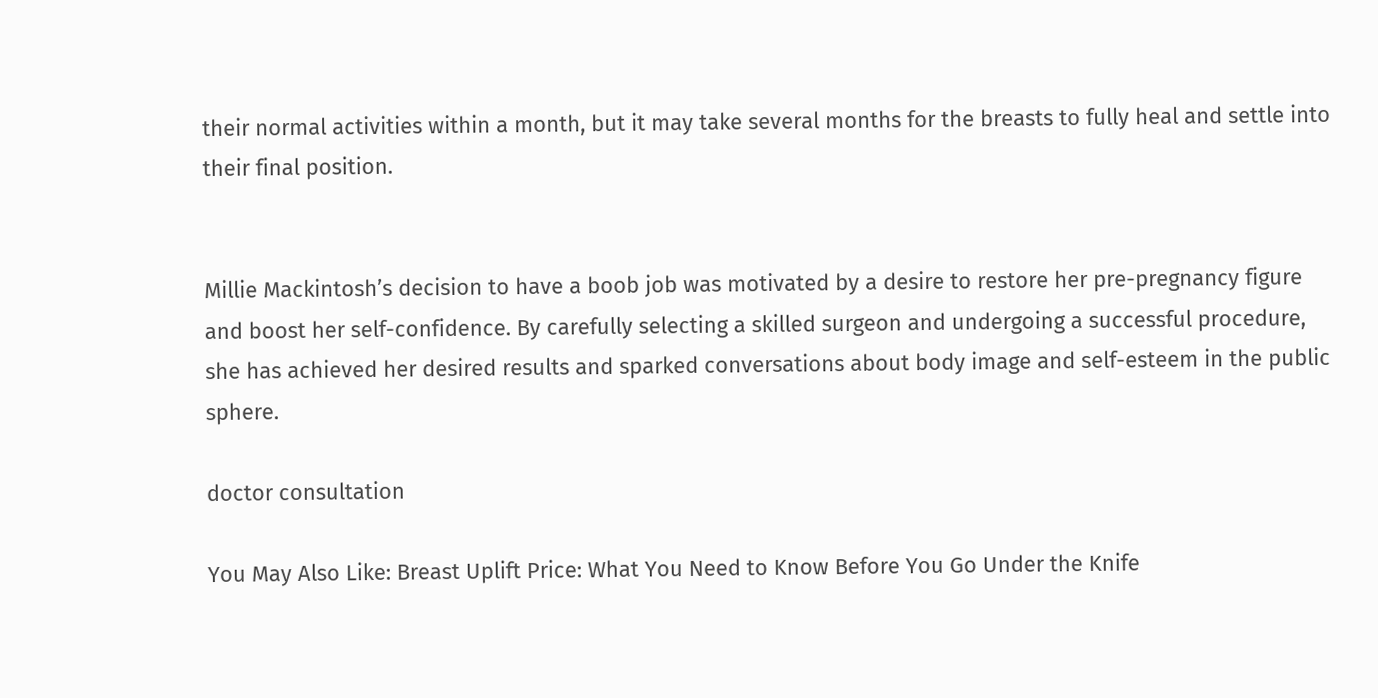their normal activities within a month, but it may take several months for the breasts to fully heal and settle into their final position.


Millie Mackintosh’s decision to have a boob job was motivated by a desire to restore her pre-pregnancy figure and boost her self-confidence. By carefully selecting a skilled surgeon and undergoing a successful procedure, she has achieved her desired results and sparked conversations about body image and self-esteem in the public sphere.

doctor consultation

You May Also Like: Breast Uplift Price: What You Need to Know Before You Go Under the Knife